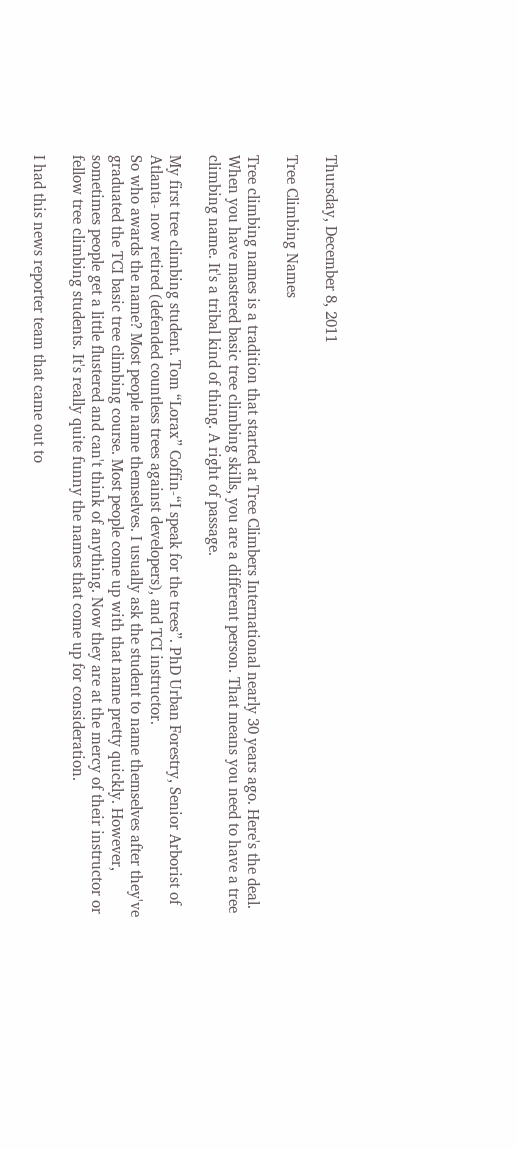Thursday, December 8, 2011

Tree Climbing Names

Tree climbing names is a tradition that started at Tree Climbers International nearly 30 years ago. Here's the deal. When you have mastered basic tree climbing skills, you are a different person. That means you need to have a tree climbing name. It's a tribal kind of thing. A right of passage.

My first tree climbing student. Tom “Lorax” Coffin-“I speak for the trees”. PhD Urban Forestry, Senior Arborist of Atlanta- now retired (defended countless trees against developers), and TCI instructor.
So who awards the name? Most people name themselves. I usually ask the student to name themselves after they've graduated the TCI basic tree climbing course. Most people come up with that name pretty quickly. However, sometimes people get a little flustered and can't think of anything. Now they are at the mercy of their instructor or fellow tree climbing students. It's really quite funny the names that come up for consideration.

I had this news reporter team that came out to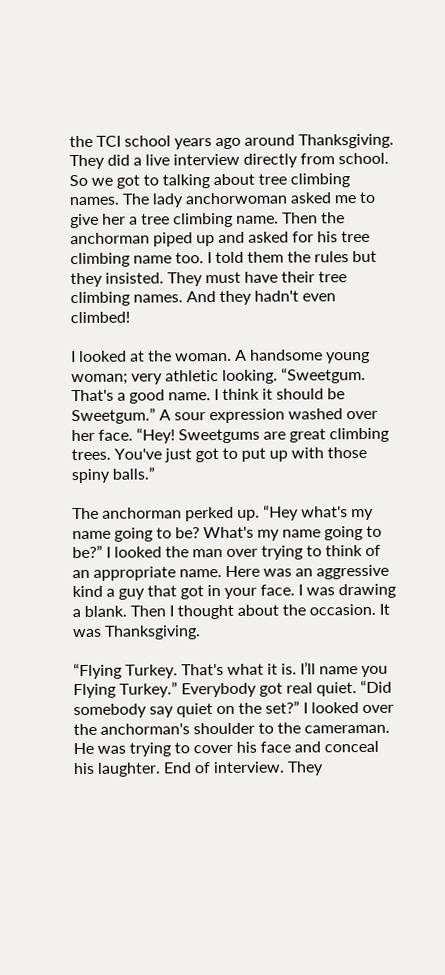the TCI school years ago around Thanksgiving. They did a live interview directly from school. So we got to talking about tree climbing names. The lady anchorwoman asked me to give her a tree climbing name. Then the anchorman piped up and asked for his tree climbing name too. I told them the rules but they insisted. They must have their tree climbing names. And they hadn't even climbed!

I looked at the woman. A handsome young woman; very athletic looking. “Sweetgum. That's a good name. I think it should be Sweetgum.” A sour expression washed over her face. “Hey! Sweetgums are great climbing trees. You've just got to put up with those spiny balls.”

The anchorman perked up. “Hey what's my name going to be? What's my name going to be?” I looked the man over trying to think of an appropriate name. Here was an aggressive kind a guy that got in your face. I was drawing a blank. Then I thought about the occasion. It was Thanksgiving.

“Flying Turkey. That's what it is. I’ll name you Flying Turkey.” Everybody got real quiet. “Did somebody say quiet on the set?” I looked over the anchorman's shoulder to the cameraman. He was trying to cover his face and conceal his laughter. End of interview. They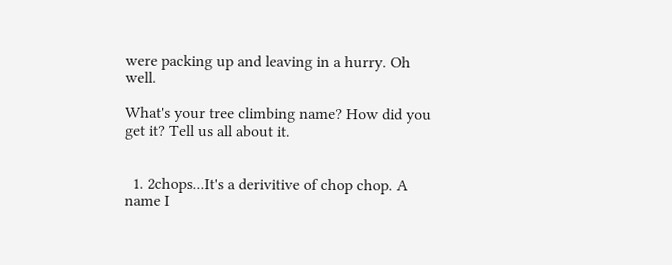were packing up and leaving in a hurry. Oh well.

What's your tree climbing name? How did you get it? Tell us all about it.


  1. 2chops...It's a derivitive of chop chop. A name I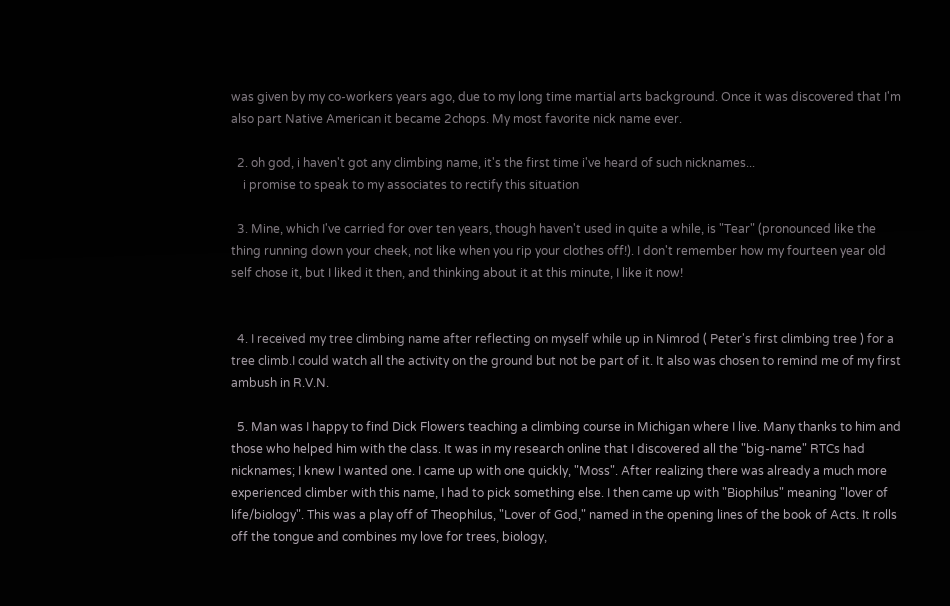was given by my co-workers years ago, due to my long time martial arts background. Once it was discovered that I'm also part Native American it became 2chops. My most favorite nick name ever.

  2. oh god, i haven't got any climbing name, it's the first time i've heard of such nicknames...
    i promise to speak to my associates to rectify this situation

  3. Mine, which I've carried for over ten years, though haven't used in quite a while, is "Tear" (pronounced like the thing running down your cheek, not like when you rip your clothes off!). I don't remember how my fourteen year old self chose it, but I liked it then, and thinking about it at this minute, I like it now!


  4. I received my tree climbing name after reflecting on myself while up in Nimrod ( Peter's first climbing tree ) for a tree climb.I could watch all the activity on the ground but not be part of it. It also was chosen to remind me of my first ambush in R.V.N.

  5. Man was I happy to find Dick Flowers teaching a climbing course in Michigan where I live. Many thanks to him and those who helped him with the class. It was in my research online that I discovered all the "big-name" RTCs had nicknames; I knew I wanted one. I came up with one quickly, "Moss". After realizing there was already a much more experienced climber with this name, I had to pick something else. I then came up with "Biophilus" meaning "lover of life/biology". This was a play off of Theophilus, "Lover of God," named in the opening lines of the book of Acts. It rolls off the tongue and combines my love for trees, biology,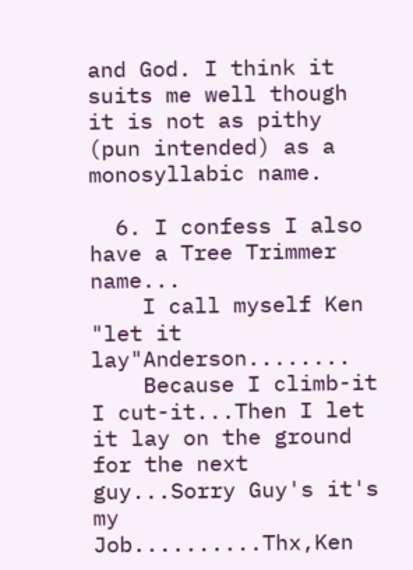and God. I think it suits me well though it is not as pithy (pun intended) as a monosyllabic name.

  6. I confess I also have a Tree Trimmer name...
    I call myself Ken "let it lay"Anderson........
    Because I climb-it I cut-it...Then I let it lay on the ground for the next guy...Sorry Guy's it's my Job..........Thx,Ken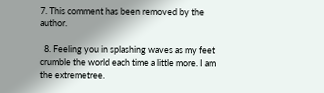7. This comment has been removed by the author.

  8. Feeling you in splashing waves as my feet crumble the world each time a little more. I am the extremetree.